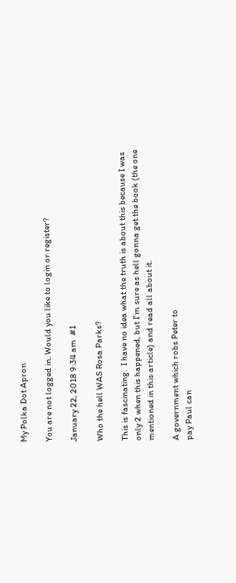My Polka Dot Apron

You are not logged in. Would you like to login or register?

January 22, 2018 9:34 am  #1

Who the hell WAS Rosa Parks?

This is fascinating.  I have no idea what the truth is about this because I was only 2 when this happened, but I'm sure as hell gonna get the book (the one mentioned in this article) and read all about it.

A government which robs Peter to
pay Paul can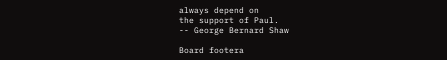always depend on
the support of Paul.
-- George Bernard Shaw

Board footera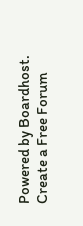Powered by Boardhost. Create a Free Forum